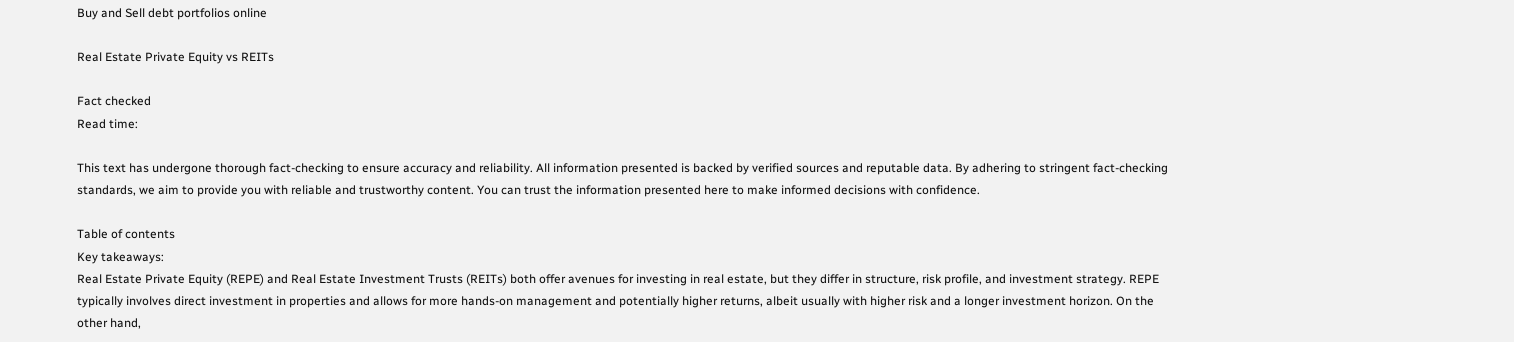Buy and Sell debt portfolios online

Real Estate Private Equity vs REITs

Fact checked
Read time:

This text has undergone thorough fact-checking to ensure accuracy and reliability. All information presented is backed by verified sources and reputable data. By adhering to stringent fact-checking standards, we aim to provide you with reliable and trustworthy content. You can trust the information presented here to make informed decisions with confidence.

Table of contents
Key takeaways:
Real Estate Private Equity (REPE) and Real Estate Investment Trusts (REITs) both offer avenues for investing in real estate, but they differ in structure, risk profile, and investment strategy. REPE typically involves direct investment in properties and allows for more hands-on management and potentially higher returns, albeit usually with higher risk and a longer investment horizon. On the other hand,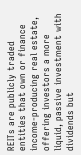REITs are publicly traded entities that own or finance income-producing real estate, offering investors a more liquid, passive investment with dividends but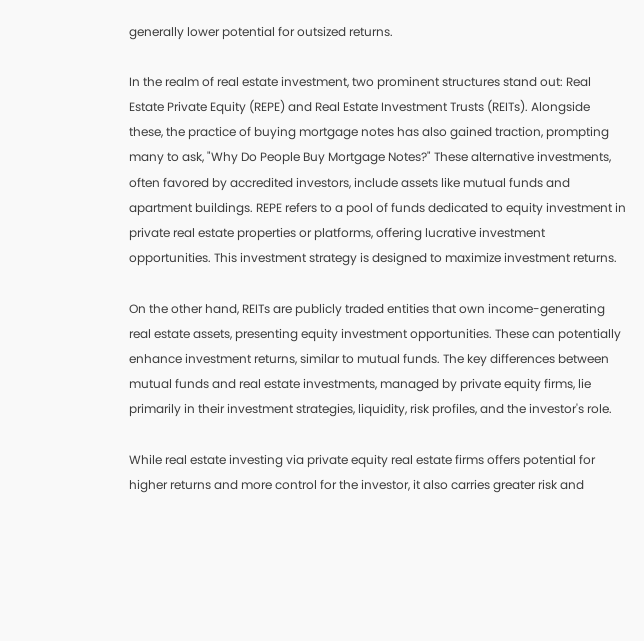generally lower potential for outsized returns.

In the realm of real estate investment, two prominent structures stand out: Real Estate Private Equity (REPE) and Real Estate Investment Trusts (REITs). Alongside these, the practice of buying mortgage notes has also gained traction, prompting many to ask, "Why Do People Buy Mortgage Notes?" These alternative investments, often favored by accredited investors, include assets like mutual funds and apartment buildings. REPE refers to a pool of funds dedicated to equity investment in private real estate properties or platforms, offering lucrative investment opportunities. This investment strategy is designed to maximize investment returns.

On the other hand, REITs are publicly traded entities that own income-generating real estate assets, presenting equity investment opportunities. These can potentially enhance investment returns, similar to mutual funds. The key differences between mutual funds and real estate investments, managed by private equity firms, lie primarily in their investment strategies, liquidity, risk profiles, and the investor's role.

While real estate investing via private equity real estate firms offers potential for higher returns and more control for the investor, it also carries greater risk and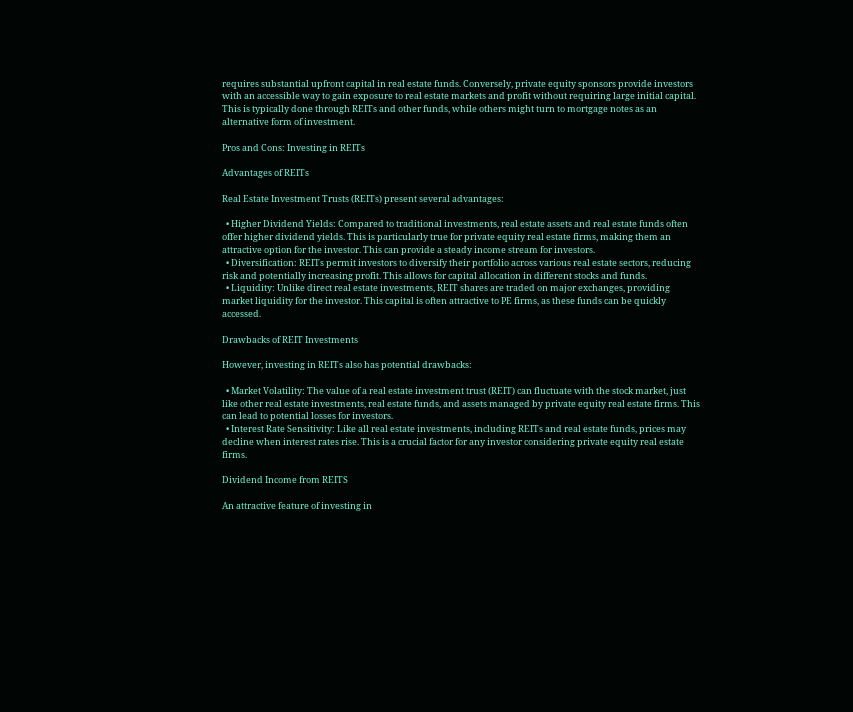requires substantial upfront capital in real estate funds. Conversely, private equity sponsors provide investors with an accessible way to gain exposure to real estate markets and profit without requiring large initial capital. This is typically done through REITs and other funds, while others might turn to mortgage notes as an alternative form of investment.

Pros and Cons: Investing in REITs

Advantages of REITs

Real Estate Investment Trusts (REITs) present several advantages:

  • Higher Dividend Yields: Compared to traditional investments, real estate assets and real estate funds often offer higher dividend yields. This is particularly true for private equity real estate firms, making them an attractive option for the investor. This can provide a steady income stream for investors.
  • Diversification: REITs permit investors to diversify their portfolio across various real estate sectors, reducing risk and potentially increasing profit. This allows for capital allocation in different stocks and funds.
  • Liquidity: Unlike direct real estate investments, REIT shares are traded on major exchanges, providing market liquidity for the investor. This capital is often attractive to PE firms, as these funds can be quickly accessed.

Drawbacks of REIT Investments

However, investing in REITs also has potential drawbacks:

  • Market Volatility: The value of a real estate investment trust (REIT) can fluctuate with the stock market, just like other real estate investments, real estate funds, and assets managed by private equity real estate firms. This can lead to potential losses for investors.
  • Interest Rate Sensitivity: Like all real estate investments, including REITs and real estate funds, prices may decline when interest rates rise. This is a crucial factor for any investor considering private equity real estate firms.

Dividend Income from REITS

An attractive feature of investing in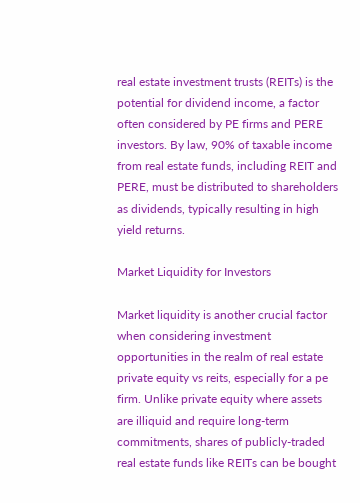real estate investment trusts (REITs) is the potential for dividend income, a factor often considered by PE firms and PERE investors. By law, 90% of taxable income from real estate funds, including REIT and PERE, must be distributed to shareholders as dividends, typically resulting in high yield returns.

Market Liquidity for Investors

Market liquidity is another crucial factor when considering investment opportunities in the realm of real estate private equity vs reits, especially for a pe firm. Unlike private equity where assets are illiquid and require long-term commitments, shares of publicly-traded real estate funds like REITs can be bought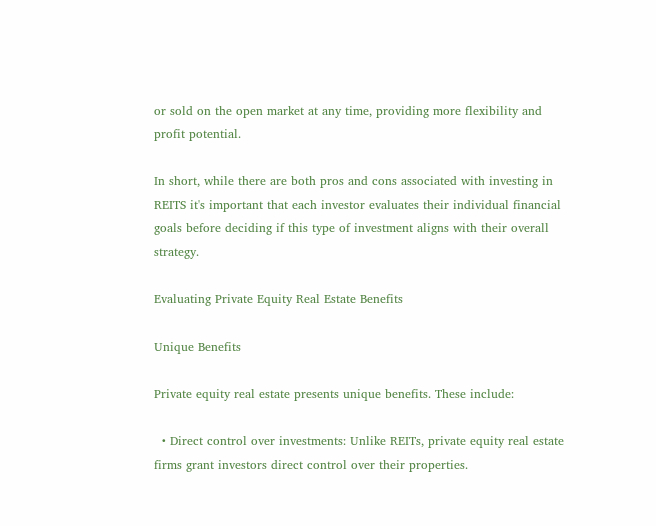or sold on the open market at any time, providing more flexibility and profit potential.

In short, while there are both pros and cons associated with investing in REITS it's important that each investor evaluates their individual financial goals before deciding if this type of investment aligns with their overall strategy.

Evaluating Private Equity Real Estate Benefits

Unique Benefits

Private equity real estate presents unique benefits. These include:

  • Direct control over investments: Unlike REITs, private equity real estate firms grant investors direct control over their properties.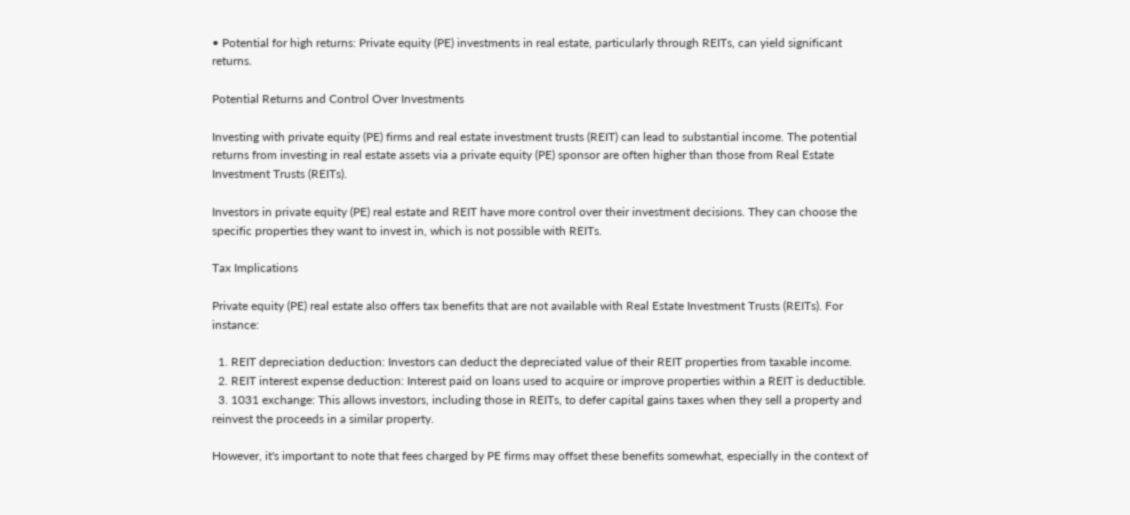• Potential for high returns: Private equity (PE) investments in real estate, particularly through REITs, can yield significant returns.

Potential Returns and Control Over Investments

Investing with private equity (PE) firms and real estate investment trusts (REIT) can lead to substantial income. The potential returns from investing in real estate assets via a private equity (PE) sponsor are often higher than those from Real Estate Investment Trusts (REITs).

Investors in private equity (PE) real estate and REIT have more control over their investment decisions. They can choose the specific properties they want to invest in, which is not possible with REITs.

Tax Implications

Private equity (PE) real estate also offers tax benefits that are not available with Real Estate Investment Trusts (REITs). For instance:

  1. REIT depreciation deduction: Investors can deduct the depreciated value of their REIT properties from taxable income.
  2. REIT interest expense deduction: Interest paid on loans used to acquire or improve properties within a REIT is deductible.
  3. 1031 exchange: This allows investors, including those in REITs, to defer capital gains taxes when they sell a property and reinvest the proceeds in a similar property.

However, it's important to note that fees charged by PE firms may offset these benefits somewhat, especially in the context of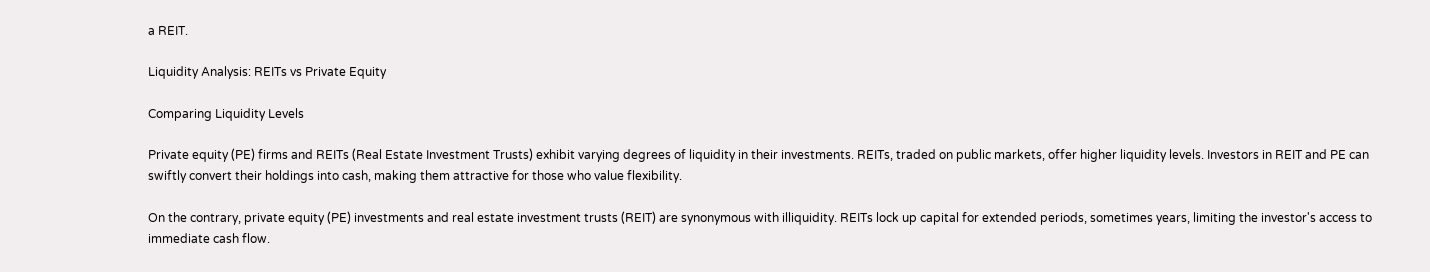a REIT.

Liquidity Analysis: REITs vs Private Equity

Comparing Liquidity Levels

Private equity (PE) firms and REITs (Real Estate Investment Trusts) exhibit varying degrees of liquidity in their investments. REITs, traded on public markets, offer higher liquidity levels. Investors in REIT and PE can swiftly convert their holdings into cash, making them attractive for those who value flexibility.

On the contrary, private equity (PE) investments and real estate investment trusts (REIT) are synonymous with illiquidity. REITs lock up capital for extended periods, sometimes years, limiting the investor's access to immediate cash flow.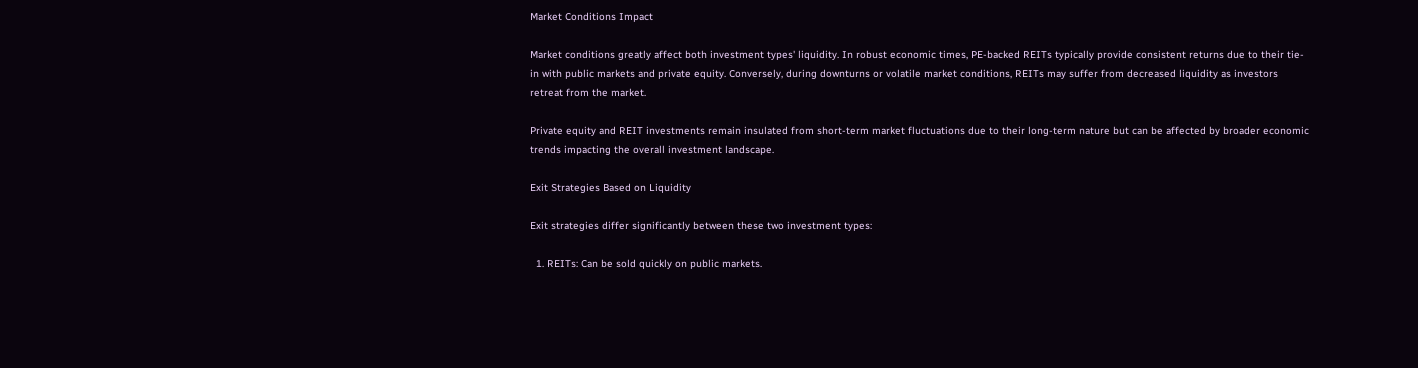Market Conditions Impact

Market conditions greatly affect both investment types' liquidity. In robust economic times, PE-backed REITs typically provide consistent returns due to their tie-in with public markets and private equity. Conversely, during downturns or volatile market conditions, REITs may suffer from decreased liquidity as investors retreat from the market.

Private equity and REIT investments remain insulated from short-term market fluctuations due to their long-term nature but can be affected by broader economic trends impacting the overall investment landscape.

Exit Strategies Based on Liquidity

Exit strategies differ significantly between these two investment types:

  1. REITs: Can be sold quickly on public markets.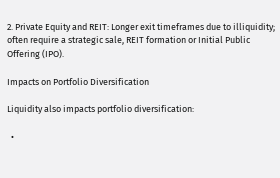2. Private Equity and REIT: Longer exit timeframes due to illiquidity; often require a strategic sale, REIT formation or Initial Public Offering (IPO).

Impacts on Portfolio Diversification

Liquidity also impacts portfolio diversification:

  •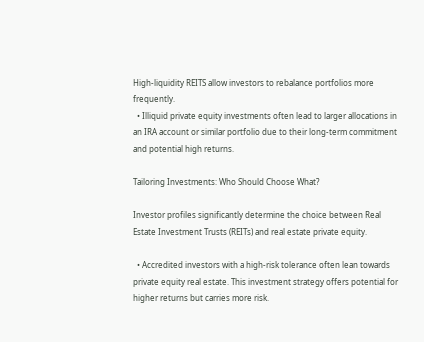High-liquidity REITS allow investors to rebalance portfolios more frequently.
  • Illiquid private equity investments often lead to larger allocations in an IRA account or similar portfolio due to their long-term commitment and potential high returns.

Tailoring Investments: Who Should Choose What?

Investor profiles significantly determine the choice between Real Estate Investment Trusts (REITs) and real estate private equity.

  • Accredited investors with a high-risk tolerance often lean towards private equity real estate. This investment strategy offers potential for higher returns but carries more risk.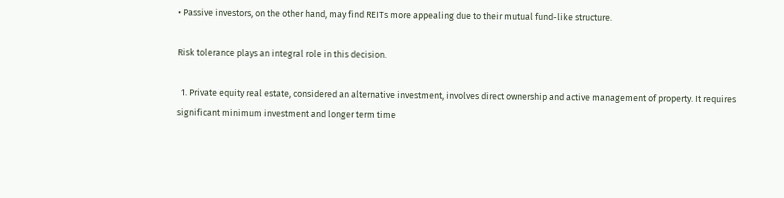• Passive investors, on the other hand, may find REITs more appealing due to their mutual fund-like structure.

Risk tolerance plays an integral role in this decision.

  1. Private equity real estate, considered an alternative investment, involves direct ownership and active management of property. It requires significant minimum investment and longer term time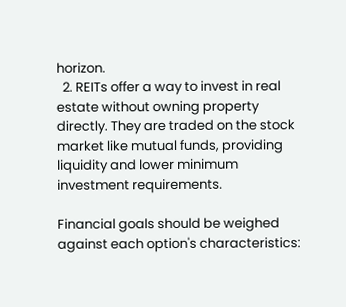horizon.
  2. REITs offer a way to invest in real estate without owning property directly. They are traded on the stock market like mutual funds, providing liquidity and lower minimum investment requirements.

Financial goals should be weighed against each option's characteristics: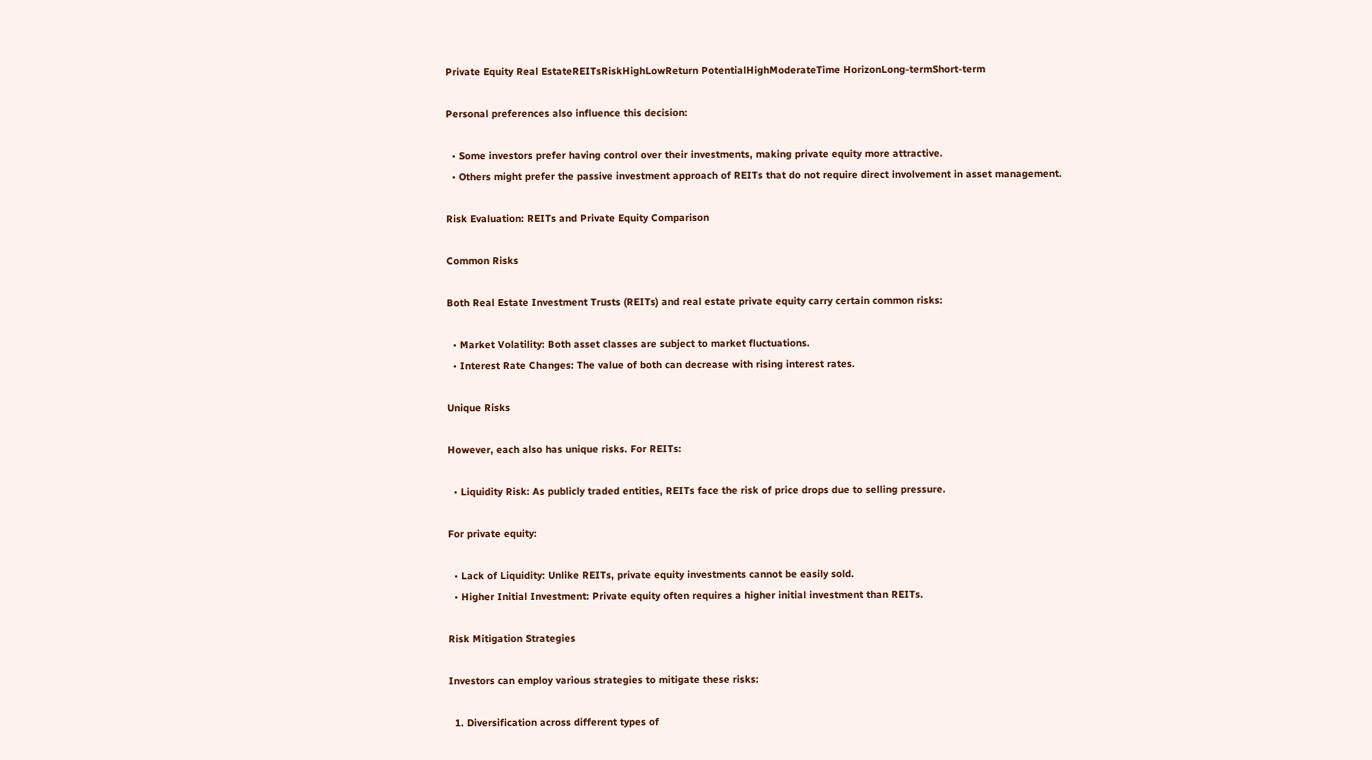Private Equity Real EstateREITsRiskHighLowReturn PotentialHighModerateTime HorizonLong-termShort-term

Personal preferences also influence this decision:

  • Some investors prefer having control over their investments, making private equity more attractive.
  • Others might prefer the passive investment approach of REITs that do not require direct involvement in asset management.

Risk Evaluation: REITs and Private Equity Comparison

Common Risks

Both Real Estate Investment Trusts (REITs) and real estate private equity carry certain common risks:

  • Market Volatility: Both asset classes are subject to market fluctuations.
  • Interest Rate Changes: The value of both can decrease with rising interest rates.

Unique Risks

However, each also has unique risks. For REITs:

  • Liquidity Risk: As publicly traded entities, REITs face the risk of price drops due to selling pressure.

For private equity:

  • Lack of Liquidity: Unlike REITs, private equity investments cannot be easily sold.
  • Higher Initial Investment: Private equity often requires a higher initial investment than REITs.

Risk Mitigation Strategies

Investors can employ various strategies to mitigate these risks:

  1. Diversification across different types of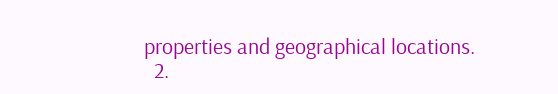properties and geographical locations.
  2.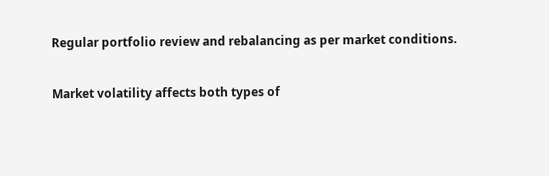Regular portfolio review and rebalancing as per market conditions.

Market volatility affects both types of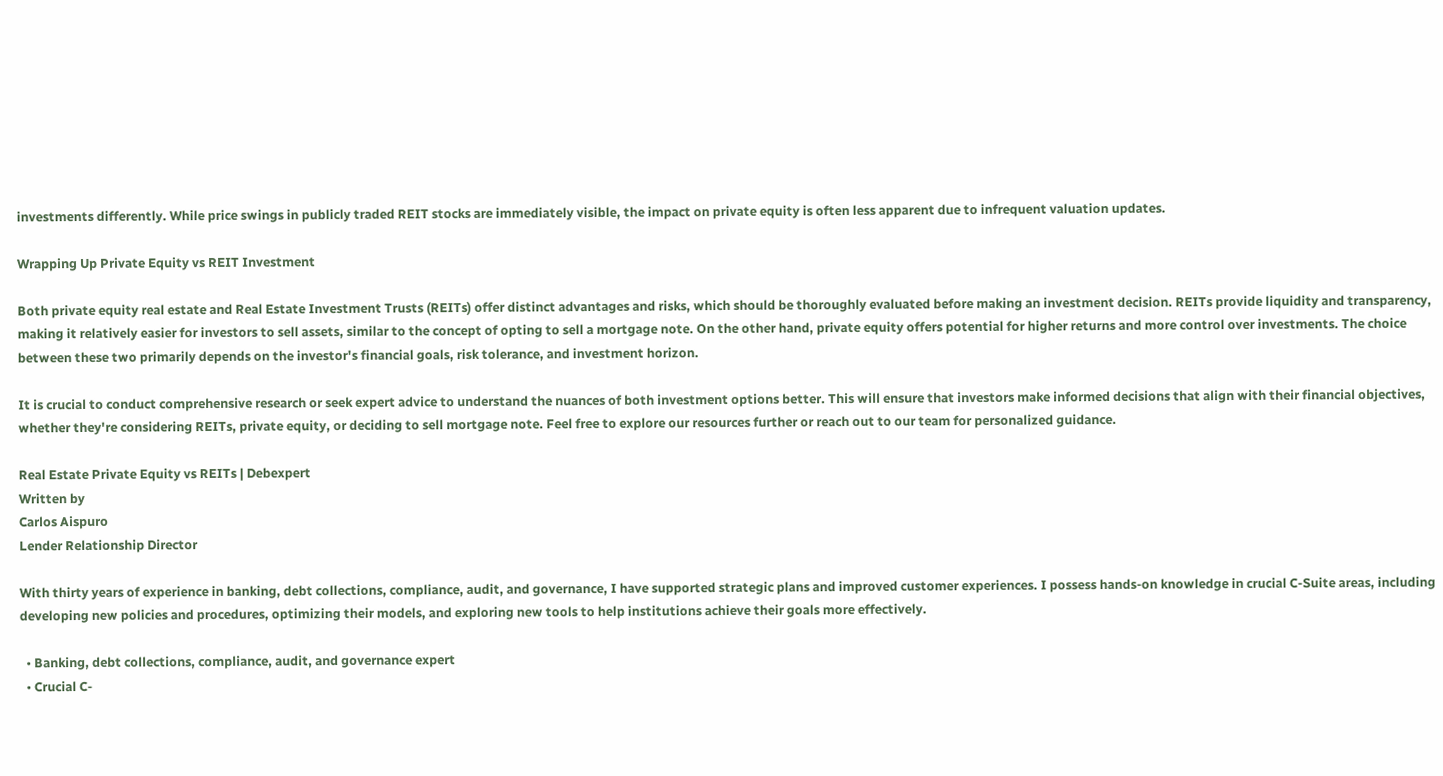investments differently. While price swings in publicly traded REIT stocks are immediately visible, the impact on private equity is often less apparent due to infrequent valuation updates.

Wrapping Up Private Equity vs REIT Investment

Both private equity real estate and Real Estate Investment Trusts (REITs) offer distinct advantages and risks, which should be thoroughly evaluated before making an investment decision. REITs provide liquidity and transparency, making it relatively easier for investors to sell assets, similar to the concept of opting to sell a mortgage note. On the other hand, private equity offers potential for higher returns and more control over investments. The choice between these two primarily depends on the investor's financial goals, risk tolerance, and investment horizon.

It is crucial to conduct comprehensive research or seek expert advice to understand the nuances of both investment options better. This will ensure that investors make informed decisions that align with their financial objectives, whether they're considering REITs, private equity, or deciding to sell mortgage note. Feel free to explore our resources further or reach out to our team for personalized guidance.

Real Estate Private Equity vs REITs | Debexpert
Written by
Carlos Aispuro
Lender Relationship Director

With thirty years of experience in banking, debt collections, compliance, audit, and governance, I have supported strategic plans and improved customer experiences. I possess hands-on knowledge in crucial C-Suite areas, including developing new policies and procedures, optimizing their models, and exploring new tools to help institutions achieve their goals more effectively.

  • Banking, debt collections, compliance, audit, and governance expert
  • Crucial C-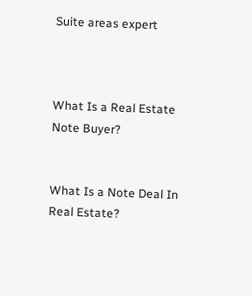Suite areas expert



What Is a Real Estate Note Buyer?


What Is a Note Deal In Real Estate?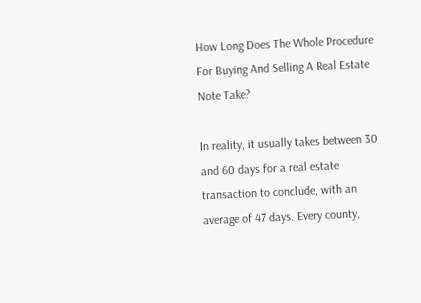How Long Does The Whole Procedure For Buying And Selling A Real Estate Note Take?

In reality, it usually takes between 30 and 60 days for a real estate transaction to conclude, with an average of 47 days. Every county,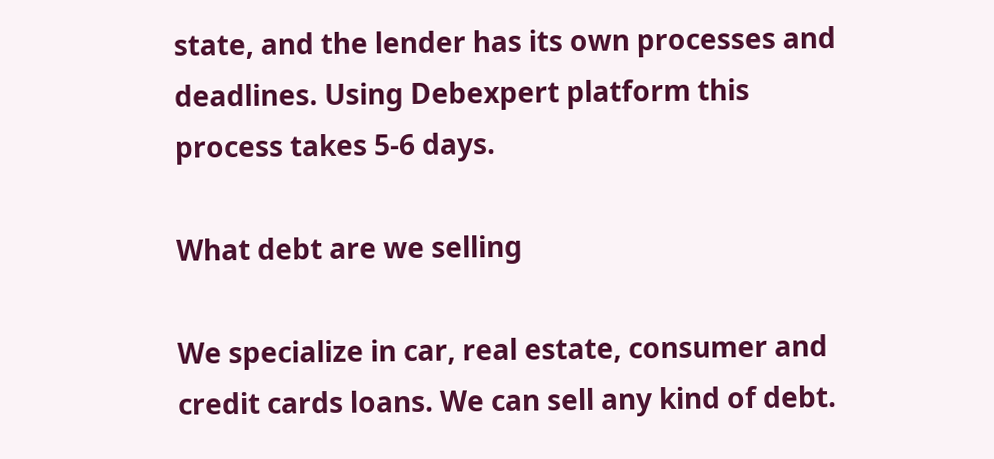state, and the lender has its own processes and deadlines. Using Debexpert platform this process takes 5-6 days.

What debt are we selling

We specialize in car, real estate, consumer and credit cards loans. We can sell any kind of debt.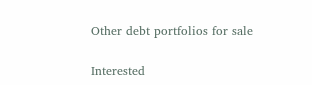Other debt portfolios for sale

Interested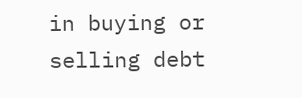in buying or selling debt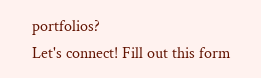portfolios?
Let's connect! Fill out this form